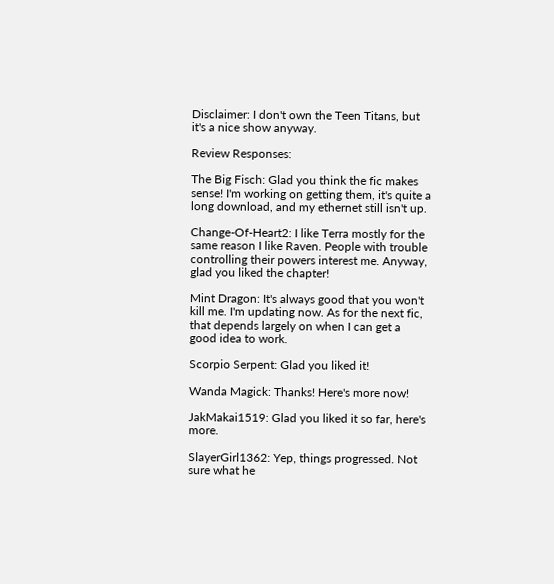Disclaimer: I don't own the Teen Titans, but it's a nice show anyway.

Review Responses:

The Big Fisch: Glad you think the fic makes sense! I'm working on getting them, it's quite a long download, and my ethernet still isn't up.

Change-Of-Heart2: I like Terra mostly for the same reason I like Raven. People with trouble controlling their powers interest me. Anyway, glad you liked the chapter!

Mint Dragon: It's always good that you won't kill me. I'm updating now. As for the next fic, that depends largely on when I can get a good idea to work.

Scorpio Serpent: Glad you liked it!

Wanda Magick: Thanks! Here's more now!

JakMakai1519: Glad you liked it so far, here's more.

SlayerGirl1362: Yep, things progressed. Not sure what he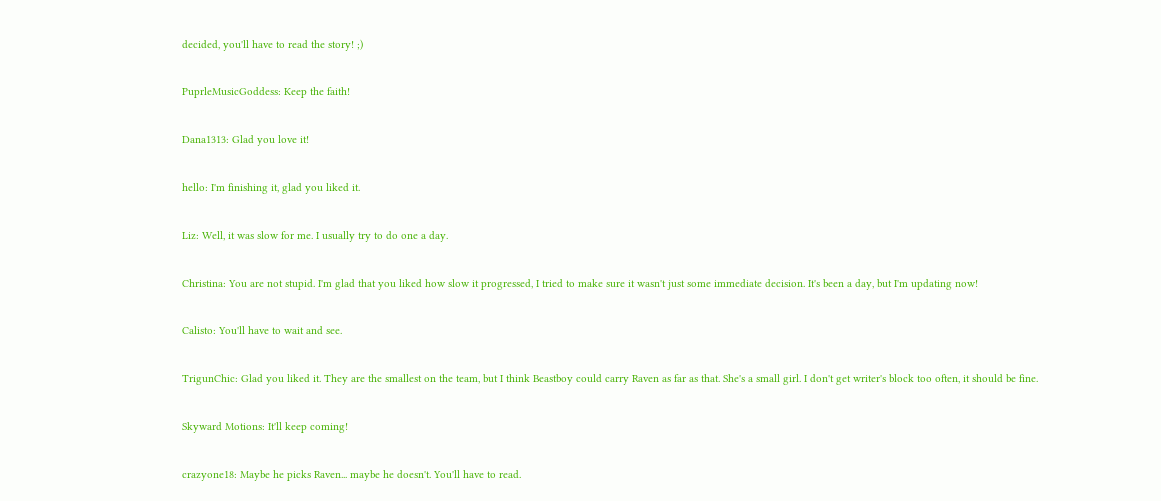decided, you'll have to read the story! ;)

PuprleMusicGoddess: Keep the faith!

Dana1313: Glad you love it!

hello: I'm finishing it, glad you liked it.

Liz: Well, it was slow for me. I usually try to do one a day.

Christina: You are not stupid. I'm glad that you liked how slow it progressed, I tried to make sure it wasn't just some immediate decision. It's been a day, but I'm updating now!

Calisto: You'll have to wait and see.

TrigunChic: Glad you liked it. They are the smallest on the team, but I think Beastboy could carry Raven as far as that. She's a small girl. I don't get writer's block too often, it should be fine.

Skyward Motions: It'll keep coming!

crazyone18: Maybe he picks Raven... maybe he doesn't. You'll have to read.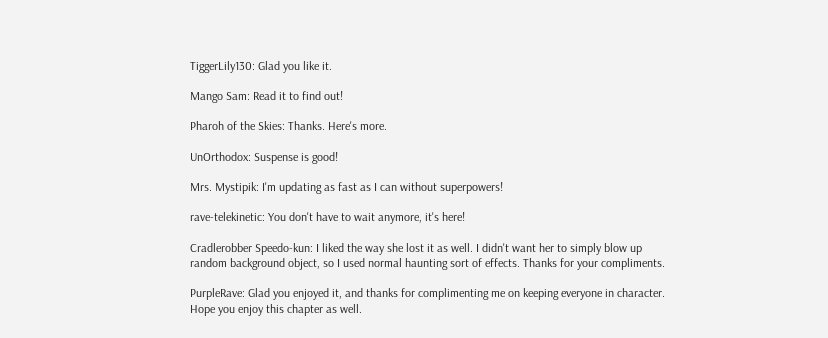TiggerLily130: Glad you like it.

Mango Sam: Read it to find out!

Pharoh of the Skies: Thanks. Here's more.

UnOrthodox: Suspense is good!

Mrs. Mystipik: I'm updating as fast as I can without superpowers!

rave-telekinetic: You don't have to wait anymore, it's here!

Cradlerobber Speedo-kun: I liked the way she lost it as well. I didn't want her to simply blow up random background object, so I used normal haunting sort of effects. Thanks for your compliments.

PurpleRave: Glad you enjoyed it, and thanks for complimenting me on keeping everyone in character. Hope you enjoy this chapter as well.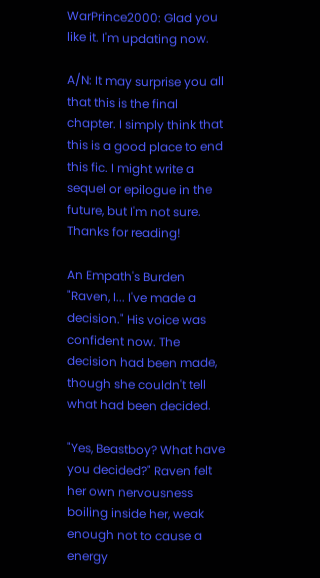WarPrince2000: Glad you like it. I'm updating now.

A/N: It may surprise you all that this is the final chapter. I simply think that this is a good place to end this fic. I might write a sequel or epilogue in the future, but I'm not sure. Thanks for reading!

An Empath's Burden
"Raven, I... I've made a decision." His voice was confident now. The decision had been made, though she couldn't tell what had been decided.

"Yes, Beastboy? What have you decided?" Raven felt her own nervousness boiling inside her, weak enough not to cause a energy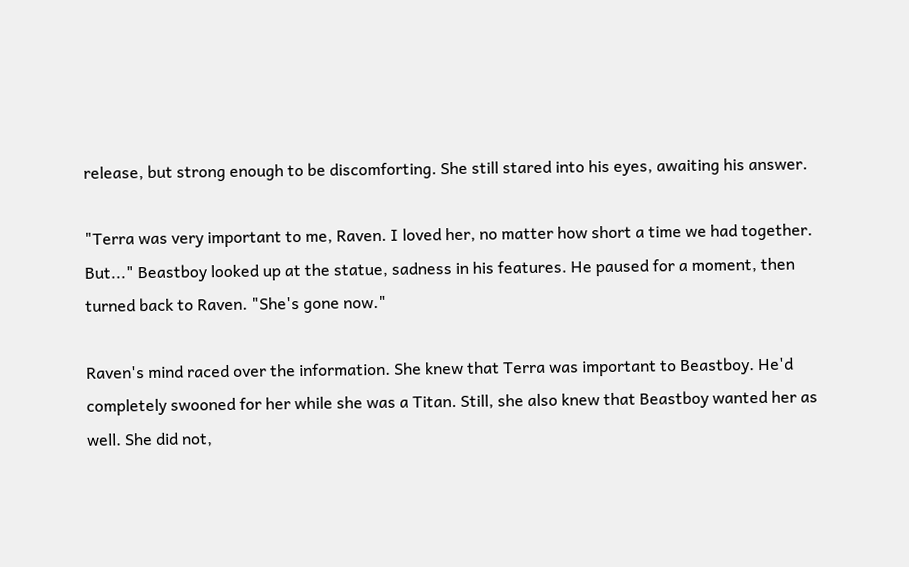release, but strong enough to be discomforting. She still stared into his eyes, awaiting his answer.

"Terra was very important to me, Raven. I loved her, no matter how short a time we had together. But..." Beastboy looked up at the statue, sadness in his features. He paused for a moment, then turned back to Raven. "She's gone now."

Raven's mind raced over the information. She knew that Terra was important to Beastboy. He'd completely swooned for her while she was a Titan. Still, she also knew that Beastboy wanted her as well. She did not,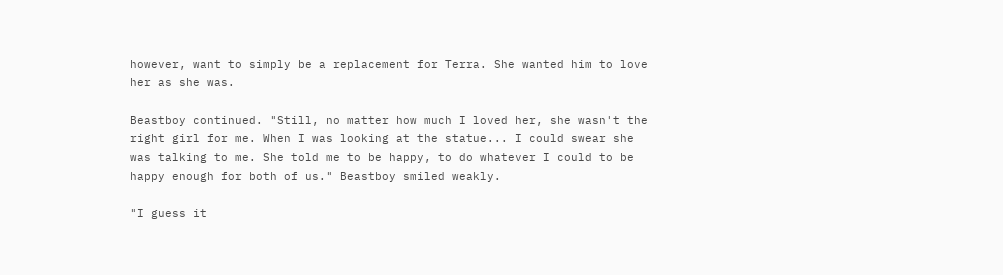however, want to simply be a replacement for Terra. She wanted him to love her as she was.

Beastboy continued. "Still, no matter how much I loved her, she wasn't the right girl for me. When I was looking at the statue... I could swear she was talking to me. She told me to be happy, to do whatever I could to be happy enough for both of us." Beastboy smiled weakly.

"I guess it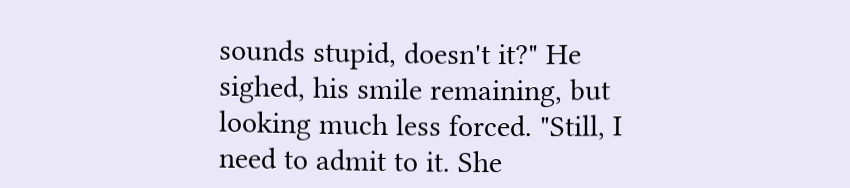sounds stupid, doesn't it?" He sighed, his smile remaining, but looking much less forced. "Still, I need to admit to it. She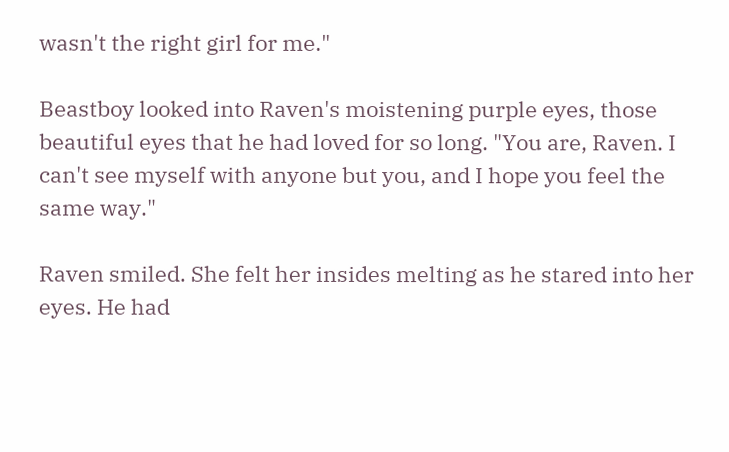wasn't the right girl for me."

Beastboy looked into Raven's moistening purple eyes, those beautiful eyes that he had loved for so long. "You are, Raven. I can't see myself with anyone but you, and I hope you feel the same way."

Raven smiled. She felt her insides melting as he stared into her eyes. He had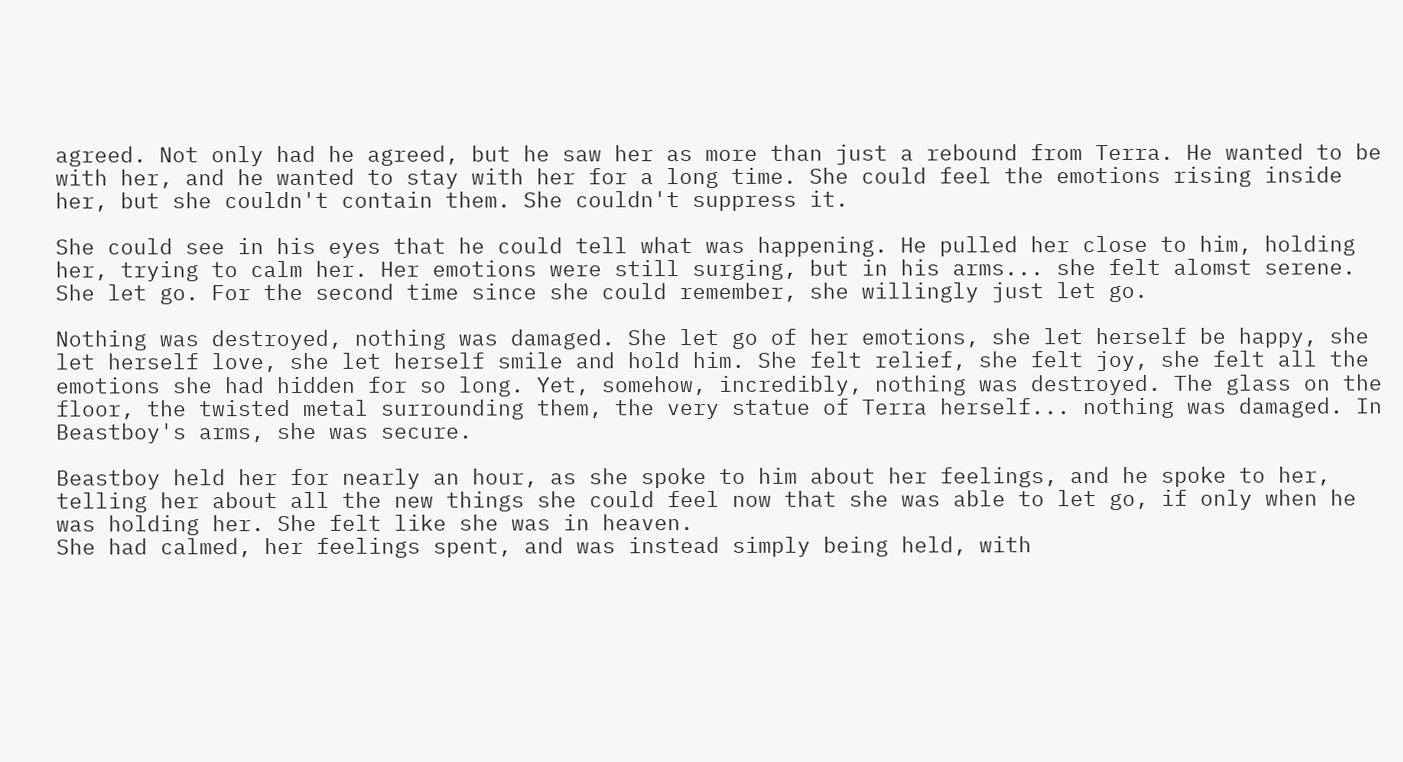agreed. Not only had he agreed, but he saw her as more than just a rebound from Terra. He wanted to be with her, and he wanted to stay with her for a long time. She could feel the emotions rising inside her, but she couldn't contain them. She couldn't suppress it.

She could see in his eyes that he could tell what was happening. He pulled her close to him, holding her, trying to calm her. Her emotions were still surging, but in his arms... she felt alomst serene. She let go. For the second time since she could remember, she willingly just let go.

Nothing was destroyed, nothing was damaged. She let go of her emotions, she let herself be happy, she let herself love, she let herself smile and hold him. She felt relief, she felt joy, she felt all the emotions she had hidden for so long. Yet, somehow, incredibly, nothing was destroyed. The glass on the floor, the twisted metal surrounding them, the very statue of Terra herself... nothing was damaged. In Beastboy's arms, she was secure.

Beastboy held her for nearly an hour, as she spoke to him about her feelings, and he spoke to her, telling her about all the new things she could feel now that she was able to let go, if only when he was holding her. She felt like she was in heaven.
She had calmed, her feelings spent, and was instead simply being held, with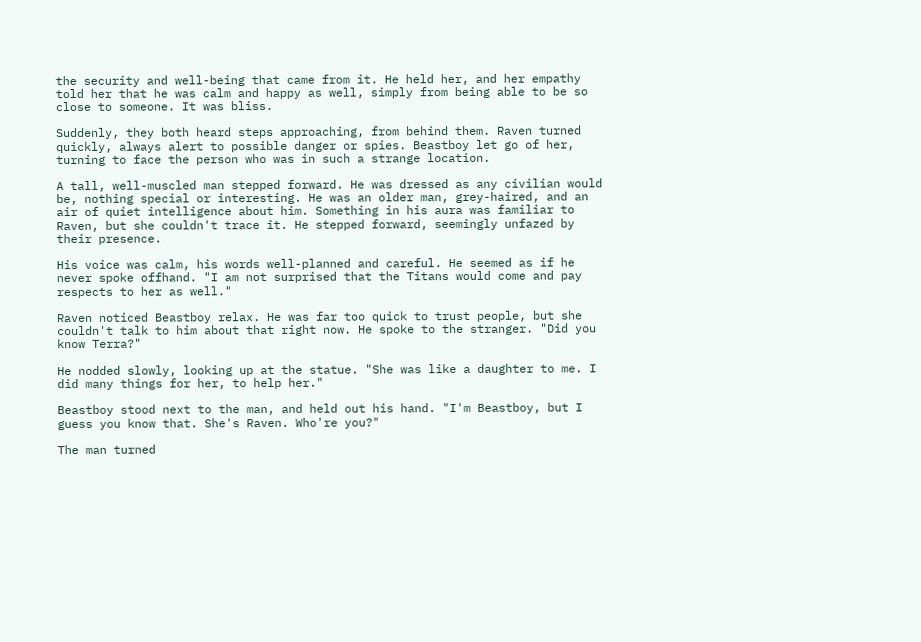the security and well-being that came from it. He held her, and her empathy told her that he was calm and happy as well, simply from being able to be so close to someone. It was bliss.

Suddenly, they both heard steps approaching, from behind them. Raven turned quickly, always alert to possible danger or spies. Beastboy let go of her, turning to face the person who was in such a strange location.

A tall, well-muscled man stepped forward. He was dressed as any civilian would be, nothing special or interesting. He was an older man, grey-haired, and an air of quiet intelligence about him. Something in his aura was familiar to Raven, but she couldn't trace it. He stepped forward, seemingly unfazed by their presence.

His voice was calm, his words well-planned and careful. He seemed as if he never spoke offhand. "I am not surprised that the Titans would come and pay respects to her as well."

Raven noticed Beastboy relax. He was far too quick to trust people, but she couldn't talk to him about that right now. He spoke to the stranger. "Did you know Terra?"

He nodded slowly, looking up at the statue. "She was like a daughter to me. I did many things for her, to help her."

Beastboy stood next to the man, and held out his hand. "I'm Beastboy, but I guess you know that. She's Raven. Who're you?"

The man turned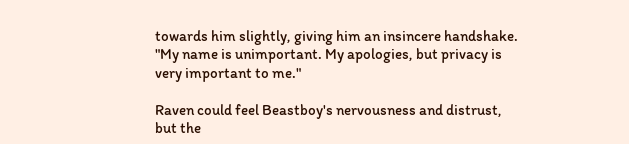towards him slightly, giving him an insincere handshake. "My name is unimportant. My apologies, but privacy is very important to me."

Raven could feel Beastboy's nervousness and distrust, but the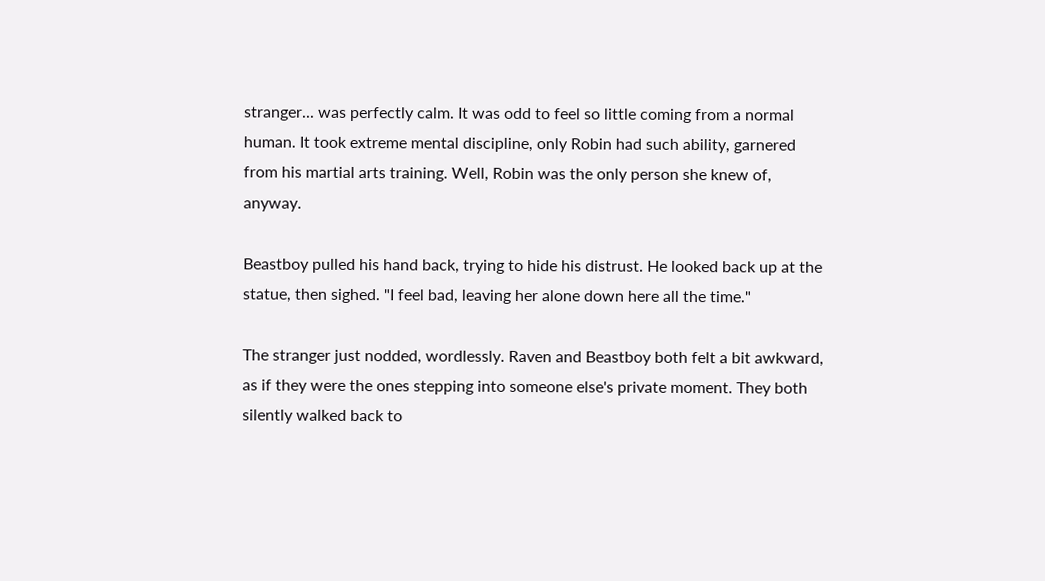stranger... was perfectly calm. It was odd to feel so little coming from a normal human. It took extreme mental discipline, only Robin had such ability, garnered from his martial arts training. Well, Robin was the only person she knew of, anyway.

Beastboy pulled his hand back, trying to hide his distrust. He looked back up at the statue, then sighed. "I feel bad, leaving her alone down here all the time."

The stranger just nodded, wordlessly. Raven and Beastboy both felt a bit awkward, as if they were the ones stepping into someone else's private moment. They both silently walked back to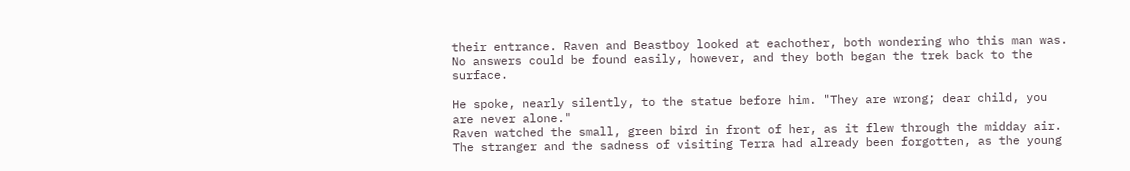their entrance. Raven and Beastboy looked at eachother, both wondering who this man was. No answers could be found easily, however, and they both began the trek back to the surface.

He spoke, nearly silently, to the statue before him. "They are wrong; dear child, you are never alone."
Raven watched the small, green bird in front of her, as it flew through the midday air. The stranger and the sadness of visiting Terra had already been forgotten, as the young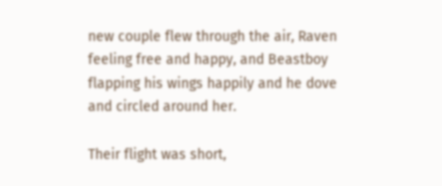new couple flew through the air, Raven feeling free and happy, and Beastboy flapping his wings happily and he dove and circled around her.

Their flight was short,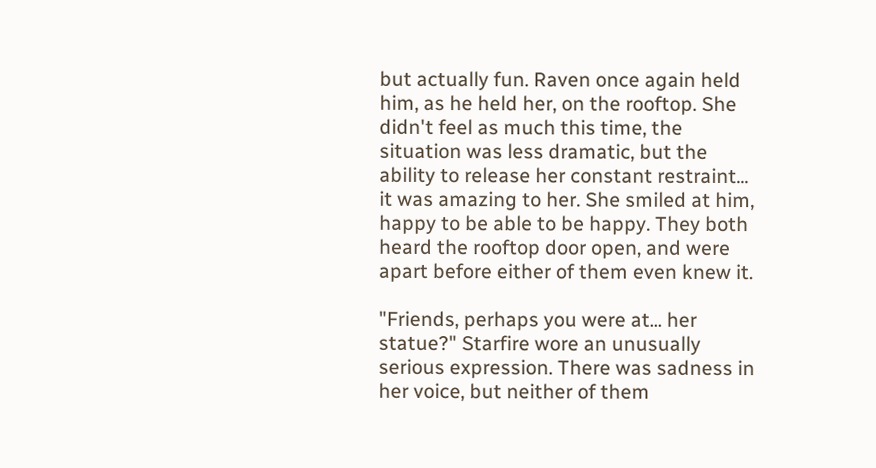but actually fun. Raven once again held him, as he held her, on the rooftop. She didn't feel as much this time, the situation was less dramatic, but the ability to release her constant restraint... it was amazing to her. She smiled at him, happy to be able to be happy. They both heard the rooftop door open, and were apart before either of them even knew it.

"Friends, perhaps you were at... her statue?" Starfire wore an unusually serious expression. There was sadness in her voice, but neither of them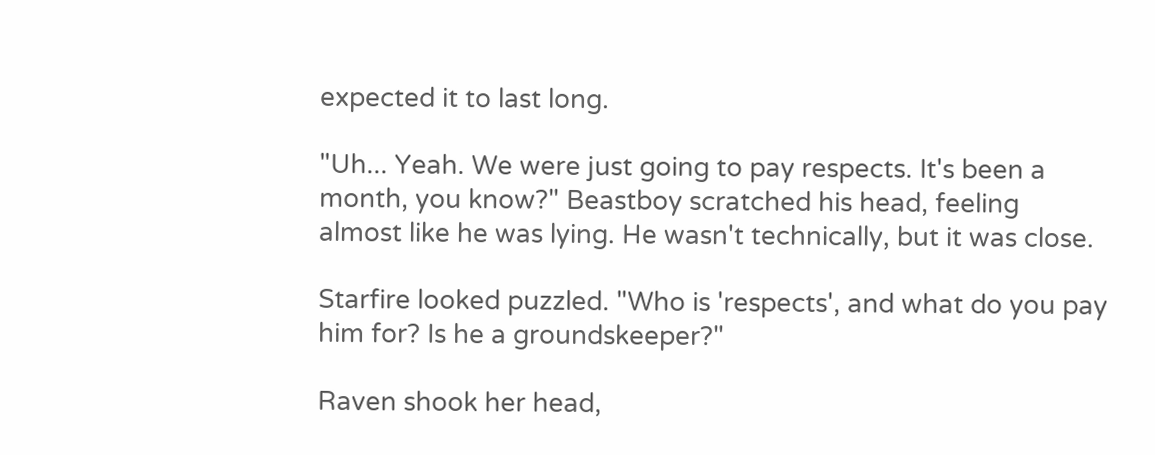expected it to last long.

"Uh... Yeah. We were just going to pay respects. It's been a month, you know?" Beastboy scratched his head, feeling almost like he was lying. He wasn't technically, but it was close.

Starfire looked puzzled. "Who is 'respects', and what do you pay him for? Is he a groundskeeper?"

Raven shook her head,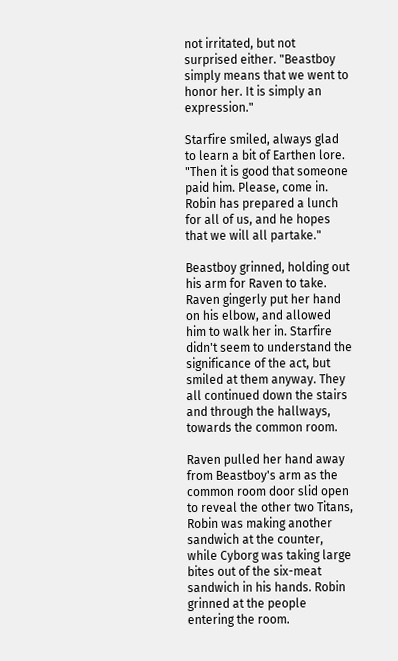not irritated, but not surprised either. "Beastboy simply means that we went to honor her. It is simply an expression."

Starfire smiled, always glad to learn a bit of Earthen lore. "Then it is good that someone paid him. Please, come in. Robin has prepared a lunch for all of us, and he hopes that we will all partake."

Beastboy grinned, holding out his arm for Raven to take. Raven gingerly put her hand on his elbow, and allowed him to walk her in. Starfire didn't seem to understand the significance of the act, but smiled at them anyway. They all continued down the stairs and through the hallways, towards the common room.

Raven pulled her hand away from Beastboy's arm as the common room door slid open to reveal the other two Titans, Robin was making another sandwich at the counter, while Cyborg was taking large bites out of the six-meat sandwich in his hands. Robin grinned at the people entering the room.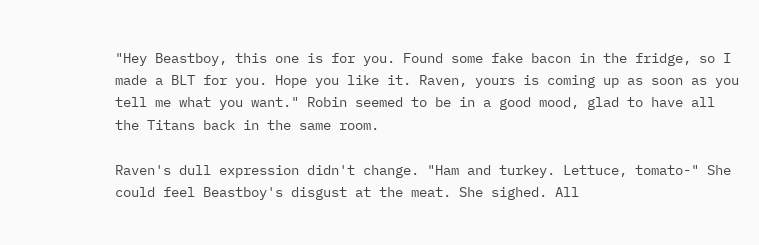"Hey Beastboy, this one is for you. Found some fake bacon in the fridge, so I made a BLT for you. Hope you like it. Raven, yours is coming up as soon as you tell me what you want." Robin seemed to be in a good mood, glad to have all the Titans back in the same room.

Raven's dull expression didn't change. "Ham and turkey. Lettuce, tomato-" She could feel Beastboy's disgust at the meat. She sighed. All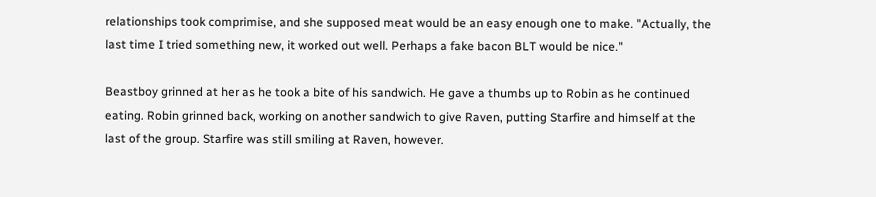relationships took comprimise, and she supposed meat would be an easy enough one to make. "Actually, the last time I tried something new, it worked out well. Perhaps a fake bacon BLT would be nice."

Beastboy grinned at her as he took a bite of his sandwich. He gave a thumbs up to Robin as he continued eating. Robin grinned back, working on another sandwich to give Raven, putting Starfire and himself at the last of the group. Starfire was still smiling at Raven, however.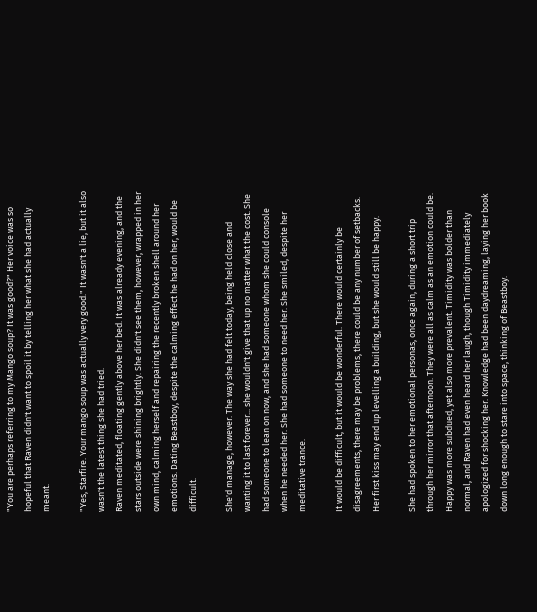"You are perhaps referring to my Mango soup? It was good?" Her voice was so hopeful that Raven didn't want to spoil it by telling her what she had actually meant.

"Yes, Starfire. Your mango soup was actually very good." It wasn't a lie, but it also wasn't the latest thing she had tried.
Raven meditated, floating gently above her bed. It was already evening, and the stars outside were shining brightly. She didn't see them, however, wrapped in her own mind, calming herself and repairing the recently broken shell around her emotions. Dating Beastboy, despite the calming effect he had on her, would be difficult.

She'd manage, however. The way she had felt today, being held close and wanting it to last forever... she wouldn't give that up no matter what the cost. She had someone to lean on now, and she had someone whom she could console when he needed her. She had someone to need her. She smiled, despite her meditative trance.

It would be difficult, but it would be wonderful. There would certainly be disagreements, there may be problems, there could be any number of setbacks. Her first kiss may end up levelling a building, but she would still be happy.

She had spoken to her emotional personas, once again, during a short trip through her mirror that afternoon. They were all as calm as an emotion could be. Happy was more subdued, yet also more prevalent. Timidity was bolder than normal, and Raven had even heard her laugh, though Timidity immediately apologized for shocking her. Knowledge had been daydreaming, laying her book down long enough to stare into space, thinking of Beastboy.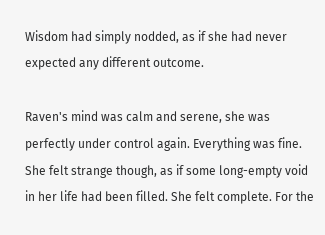Wisdom had simply nodded, as if she had never expected any different outcome.

Raven's mind was calm and serene, she was perfectly under control again. Everything was fine. She felt strange though, as if some long-empty void in her life had been filled. She felt complete. For the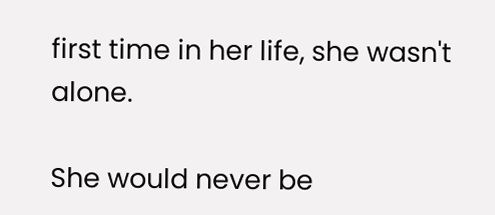first time in her life, she wasn't alone.

She would never be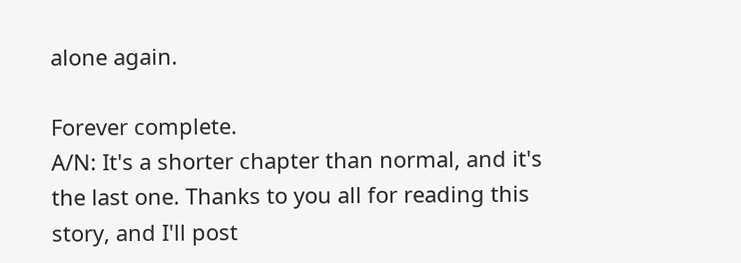alone again.

Forever complete.
A/N: It's a shorter chapter than normal, and it's the last one. Thanks to you all for reading this story, and I'll post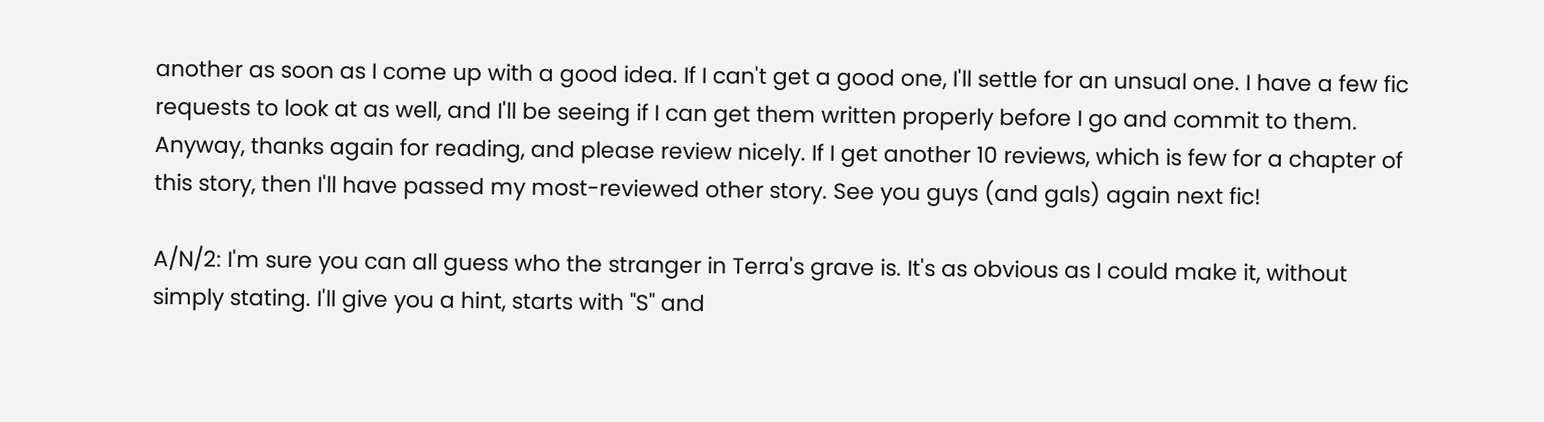another as soon as I come up with a good idea. If I can't get a good one, I'll settle for an unsual one. I have a few fic requests to look at as well, and I'll be seeing if I can get them written properly before I go and commit to them. Anyway, thanks again for reading, and please review nicely. If I get another 10 reviews, which is few for a chapter of this story, then I'll have passed my most-reviewed other story. See you guys (and gals) again next fic!

A/N/2: I'm sure you can all guess who the stranger in Terra's grave is. It's as obvious as I could make it, without simply stating. I'll give you a hint, starts with "S" and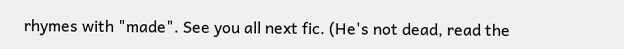rhymes with "made". See you all next fic. (He's not dead, read the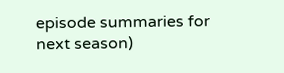episode summaries for next season)